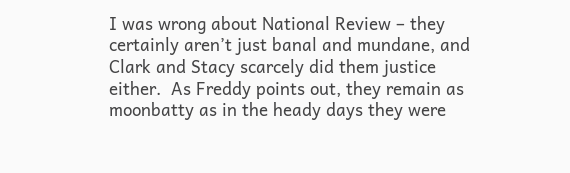I was wrong about National Review – they certainly aren’t just banal and mundane, and Clark and Stacy scarcely did them justice either.  As Freddy points out, they remain as moonbatty as in the heady days they were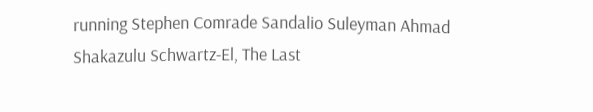running Stephen Comrade Sandalio Suleyman Ahmad Shakazulu Schwartz-El, The Last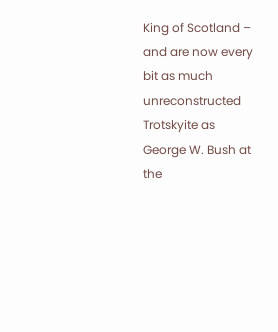King of Scotland – and are now every bit as much unreconstructed Trotskyite as George W. Bush at the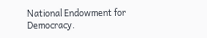National Endowment for Democracy.